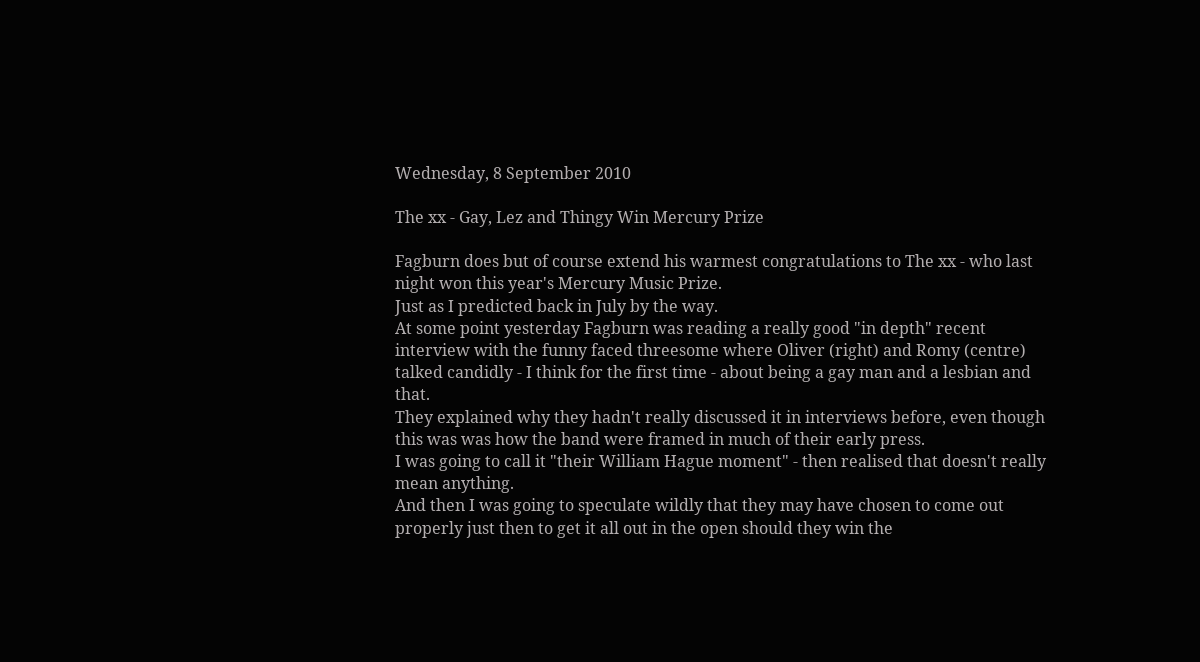Wednesday, 8 September 2010

The xx - Gay, Lez and Thingy Win Mercury Prize

Fagburn does but of course extend his warmest congratulations to The xx - who last night won this year's Mercury Music Prize.
Just as I predicted back in July by the way.
At some point yesterday Fagburn was reading a really good "in depth" recent interview with the funny faced threesome where Oliver (right) and Romy (centre) talked candidly - I think for the first time - about being a gay man and a lesbian and that.
They explained why they hadn't really discussed it in interviews before, even though this was was how the band were framed in much of their early press.
I was going to call it "their William Hague moment" - then realised that doesn't really mean anything.
And then I was going to speculate wildly that they may have chosen to come out properly just then to get it all out in the open should they win the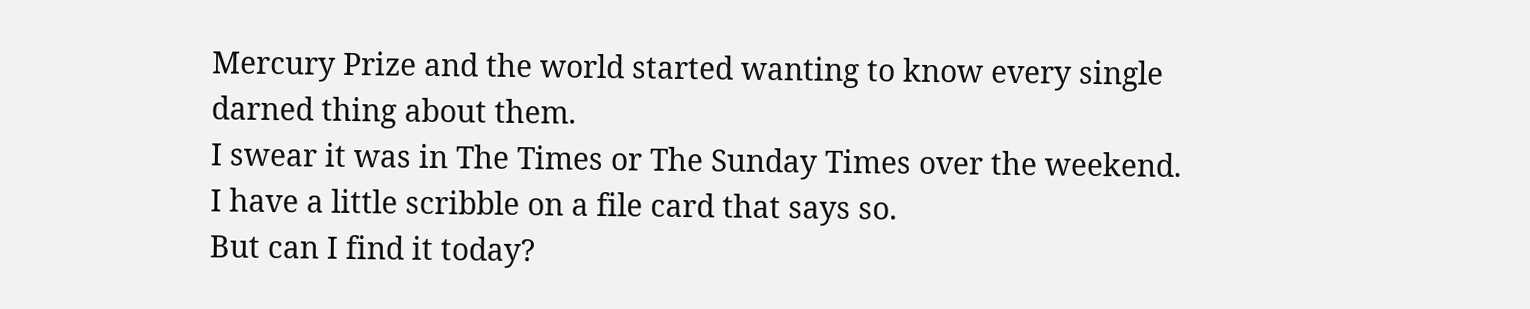Mercury Prize and the world started wanting to know every single darned thing about them.
I swear it was in The Times or The Sunday Times over the weekend.
I have a little scribble on a file card that says so.
But can I find it today?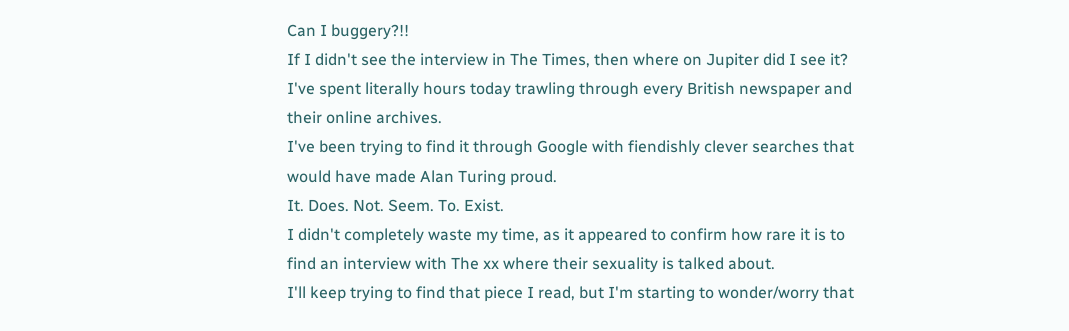Can I buggery?!!
If I didn't see the interview in The Times, then where on Jupiter did I see it?
I've spent literally hours today trawling through every British newspaper and their online archives.
I've been trying to find it through Google with fiendishly clever searches that would have made Alan Turing proud.
It. Does. Not. Seem. To. Exist.
I didn't completely waste my time, as it appeared to confirm how rare it is to find an interview with The xx where their sexuality is talked about.
I'll keep trying to find that piece I read, but I'm starting to wonder/worry that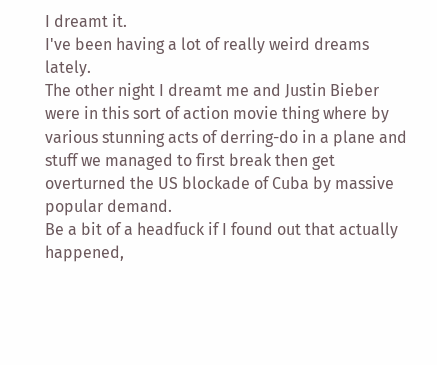I dreamt it.
I've been having a lot of really weird dreams lately.
The other night I dreamt me and Justin Bieber were in this sort of action movie thing where by various stunning acts of derring-do in a plane and stuff we managed to first break then get overturned the US blockade of Cuba by massive popular demand.
Be a bit of a headfuck if I found out that actually happened,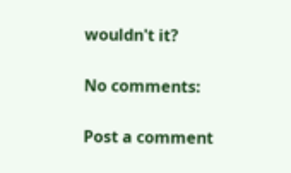wouldn't it?

No comments:

Post a comment